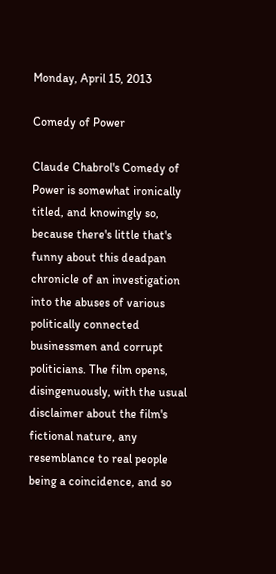Monday, April 15, 2013

Comedy of Power

Claude Chabrol's Comedy of Power is somewhat ironically titled, and knowingly so, because there's little that's funny about this deadpan chronicle of an investigation into the abuses of various politically connected businessmen and corrupt politicians. The film opens, disingenuously, with the usual disclaimer about the film's fictional nature, any resemblance to real people being a coincidence, and so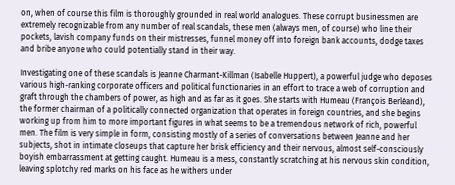on, when of course this film is thoroughly grounded in real world analogues. These corrupt businessmen are extremely recognizable from any number of real scandals, these men (always men, of course) who line their pockets, lavish company funds on their mistresses, funnel money off into foreign bank accounts, dodge taxes and bribe anyone who could potentially stand in their way.

Investigating one of these scandals is Jeanne Charmant-Killman (Isabelle Huppert), a powerful judge who deposes various high-ranking corporate officers and political functionaries in an effort to trace a web of corruption and graft through the chambers of power, as high and as far as it goes. She starts with Humeau (François Berléand), the former chairman of a politically connected organization that operates in foreign countries, and she begins working up from him to more important figures in what seems to be a tremendous network of rich, powerful men. The film is very simple in form, consisting mostly of a series of conversations between Jeanne and her subjects, shot in intimate closeups that capture her brisk efficiency and their nervous, almost self-consciously boyish embarrassment at getting caught. Humeau is a mess, constantly scratching at his nervous skin condition, leaving splotchy red marks on his face as he withers under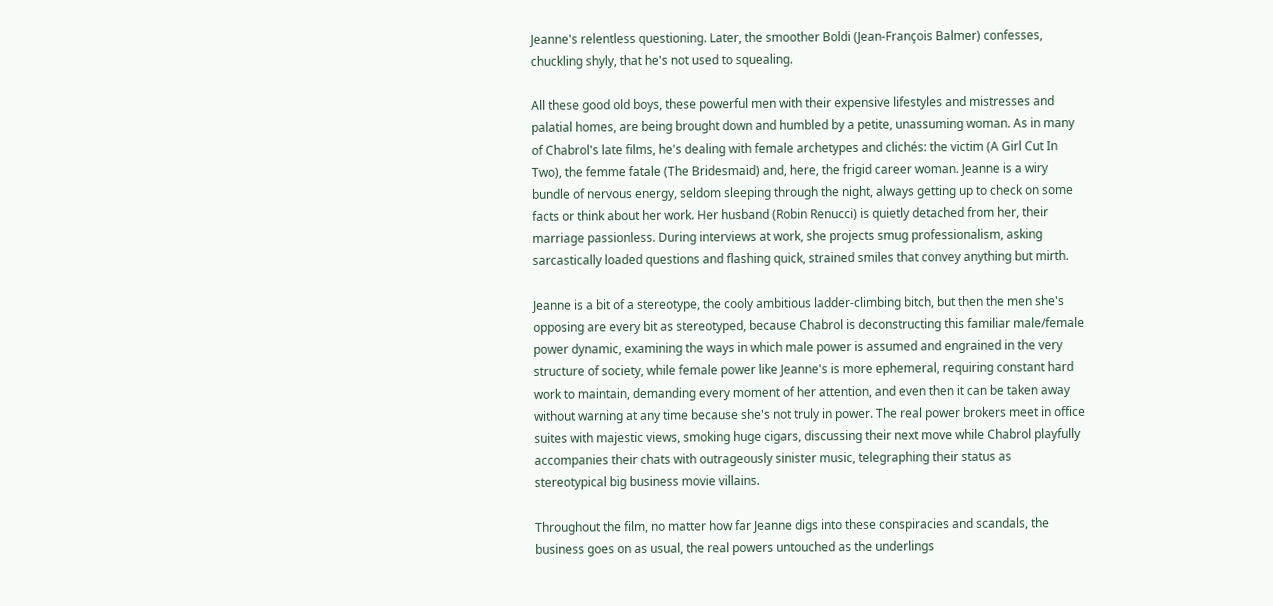Jeanne's relentless questioning. Later, the smoother Boldi (Jean-François Balmer) confesses, chuckling shyly, that he's not used to squealing.

All these good old boys, these powerful men with their expensive lifestyles and mistresses and palatial homes, are being brought down and humbled by a petite, unassuming woman. As in many of Chabrol's late films, he's dealing with female archetypes and clichés: the victim (A Girl Cut In Two), the femme fatale (The Bridesmaid) and, here, the frigid career woman. Jeanne is a wiry bundle of nervous energy, seldom sleeping through the night, always getting up to check on some facts or think about her work. Her husband (Robin Renucci) is quietly detached from her, their marriage passionless. During interviews at work, she projects smug professionalism, asking sarcastically loaded questions and flashing quick, strained smiles that convey anything but mirth.

Jeanne is a bit of a stereotype, the cooly ambitious ladder-climbing bitch, but then the men she's opposing are every bit as stereotyped, because Chabrol is deconstructing this familiar male/female power dynamic, examining the ways in which male power is assumed and engrained in the very structure of society, while female power like Jeanne's is more ephemeral, requiring constant hard work to maintain, demanding every moment of her attention, and even then it can be taken away without warning at any time because she's not truly in power. The real power brokers meet in office suites with majestic views, smoking huge cigars, discussing their next move while Chabrol playfully accompanies their chats with outrageously sinister music, telegraphing their status as stereotypical big business movie villains.

Throughout the film, no matter how far Jeanne digs into these conspiracies and scandals, the business goes on as usual, the real powers untouched as the underlings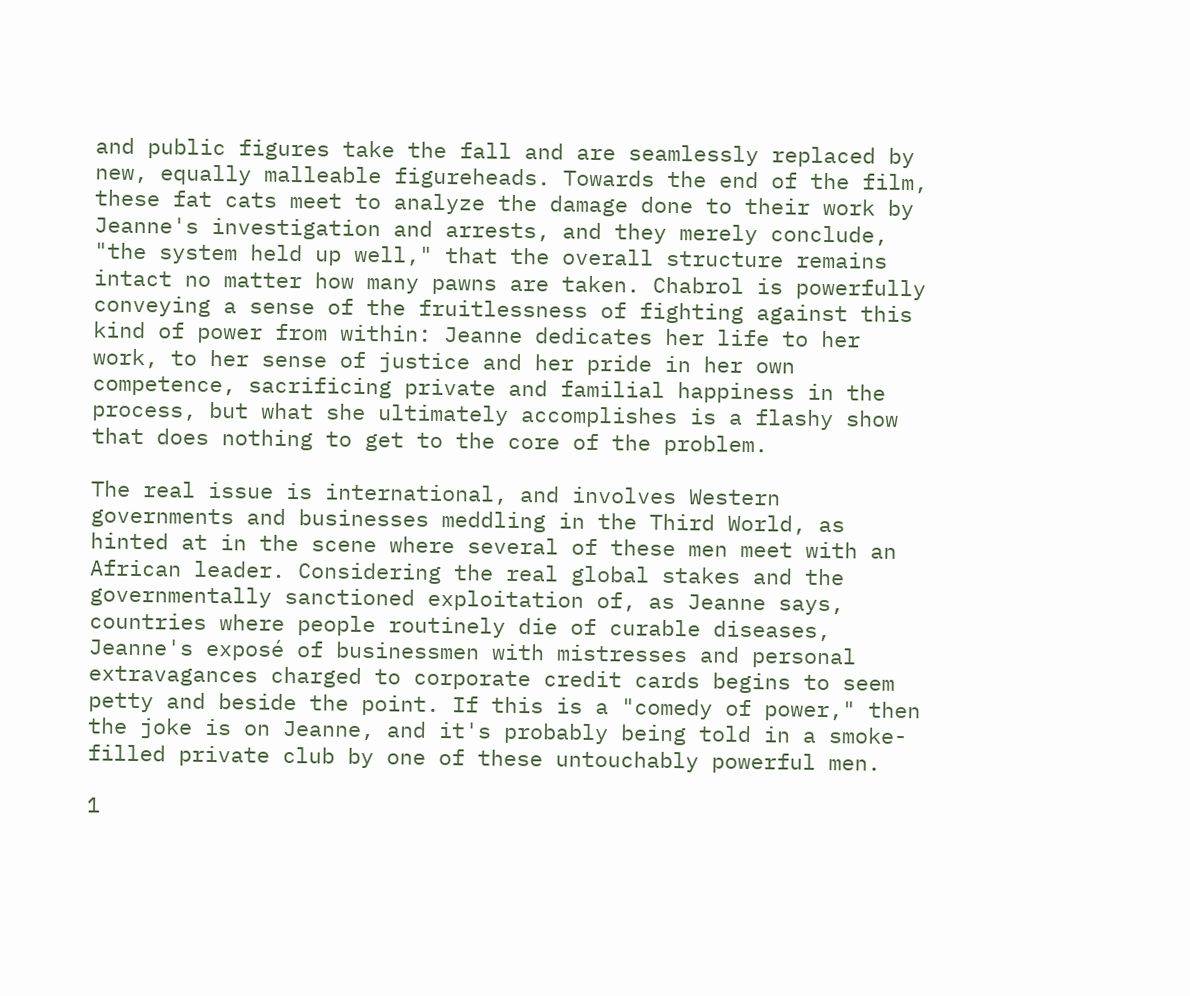and public figures take the fall and are seamlessly replaced by new, equally malleable figureheads. Towards the end of the film, these fat cats meet to analyze the damage done to their work by Jeanne's investigation and arrests, and they merely conclude, "the system held up well," that the overall structure remains intact no matter how many pawns are taken. Chabrol is powerfully conveying a sense of the fruitlessness of fighting against this kind of power from within: Jeanne dedicates her life to her work, to her sense of justice and her pride in her own competence, sacrificing private and familial happiness in the process, but what she ultimately accomplishes is a flashy show that does nothing to get to the core of the problem.

The real issue is international, and involves Western governments and businesses meddling in the Third World, as hinted at in the scene where several of these men meet with an African leader. Considering the real global stakes and the governmentally sanctioned exploitation of, as Jeanne says, countries where people routinely die of curable diseases, Jeanne's exposé of businessmen with mistresses and personal extravagances charged to corporate credit cards begins to seem petty and beside the point. If this is a "comedy of power," then the joke is on Jeanne, and it's probably being told in a smoke-filled private club by one of these untouchably powerful men.

1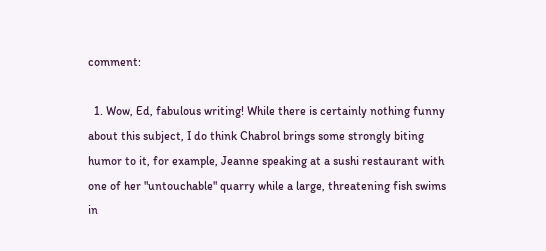comment:

  1. Wow, Ed, fabulous writing! While there is certainly nothing funny about this subject, I do think Chabrol brings some strongly biting humor to it, for example, Jeanne speaking at a sushi restaurant with one of her "untouchable" quarry while a large, threatening fish swims in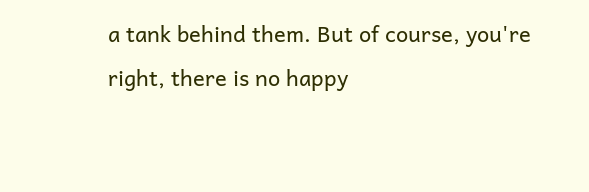a tank behind them. But of course, you're right, there is no happy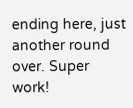ending here, just another round over. Super work!